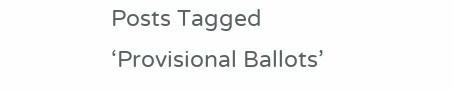Posts Tagged ‘Provisional Ballots’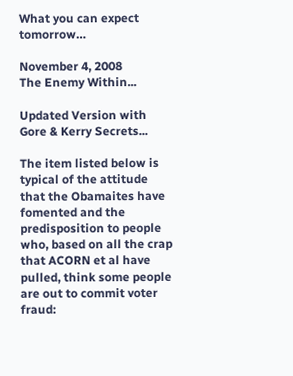What you can expect tomorrow…

November 4, 2008
The Enemy Within...

Updated Version with Gore & Kerry Secrets...

The item listed below is typical of the attitude that the Obamaites have fomented and the predisposition to people who, based on all the crap that ACORN et al have pulled, think some people are out to commit voter fraud: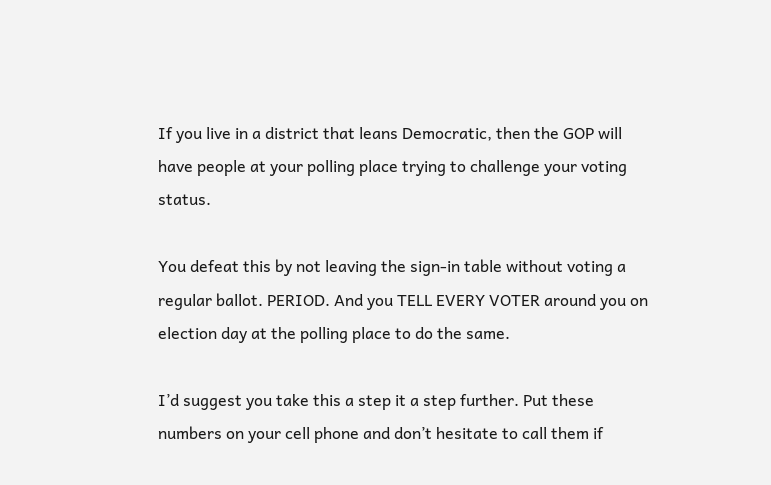If you live in a district that leans Democratic, then the GOP will have people at your polling place trying to challenge your voting status.

You defeat this by not leaving the sign-in table without voting a regular ballot. PERIOD. And you TELL EVERY VOTER around you on election day at the polling place to do the same.

I’d suggest you take this a step it a step further. Put these numbers on your cell phone and don’t hesitate to call them if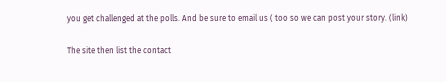you get challenged at the polls. And be sure to email us ( too so we can post your story. (link)

The site then list the contact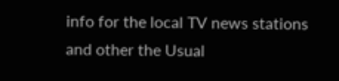info for the local TV news stations and other the Usual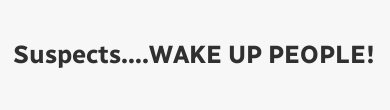Suspects….WAKE UP PEOPLE!